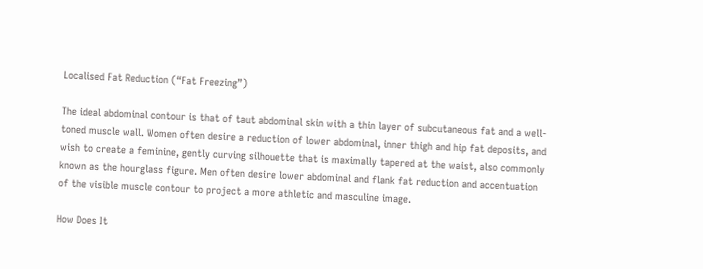Localised Fat Reduction (“Fat Freezing”)

The ideal abdominal contour is that of taut abdominal skin with a thin layer of subcutaneous fat and a well-toned muscle wall. Women often desire a reduction of lower abdominal, inner thigh and hip fat deposits, and wish to create a feminine, gently curving silhouette that is maximally tapered at the waist, also commonly known as the hourglass figure. Men often desire lower abdominal and flank fat reduction and accentuation of the visible muscle contour to project a more athletic and masculine image.

How Does It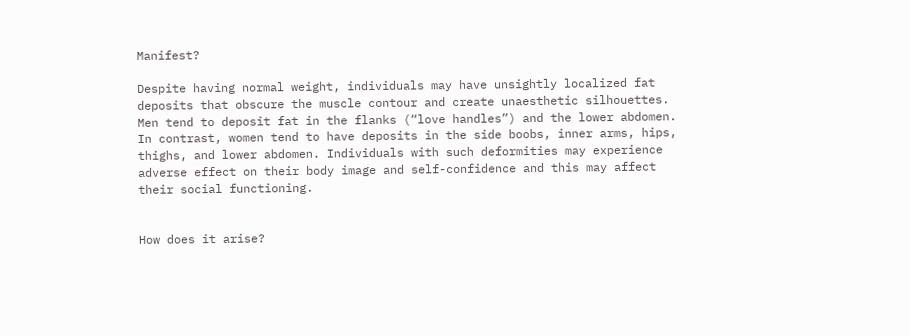Manifest?

Despite having normal weight, individuals may have unsightly localized fat deposits that obscure the muscle contour and create unaesthetic silhouettes. Men tend to deposit fat in the flanks (“love handles”) and the lower abdomen. In contrast, women tend to have deposits in the side boobs, inner arms, hips, thighs, and lower abdomen. Individuals with such deformities may experience adverse effect on their body image and self-confidence and this may affect their social functioning.


How does it arise?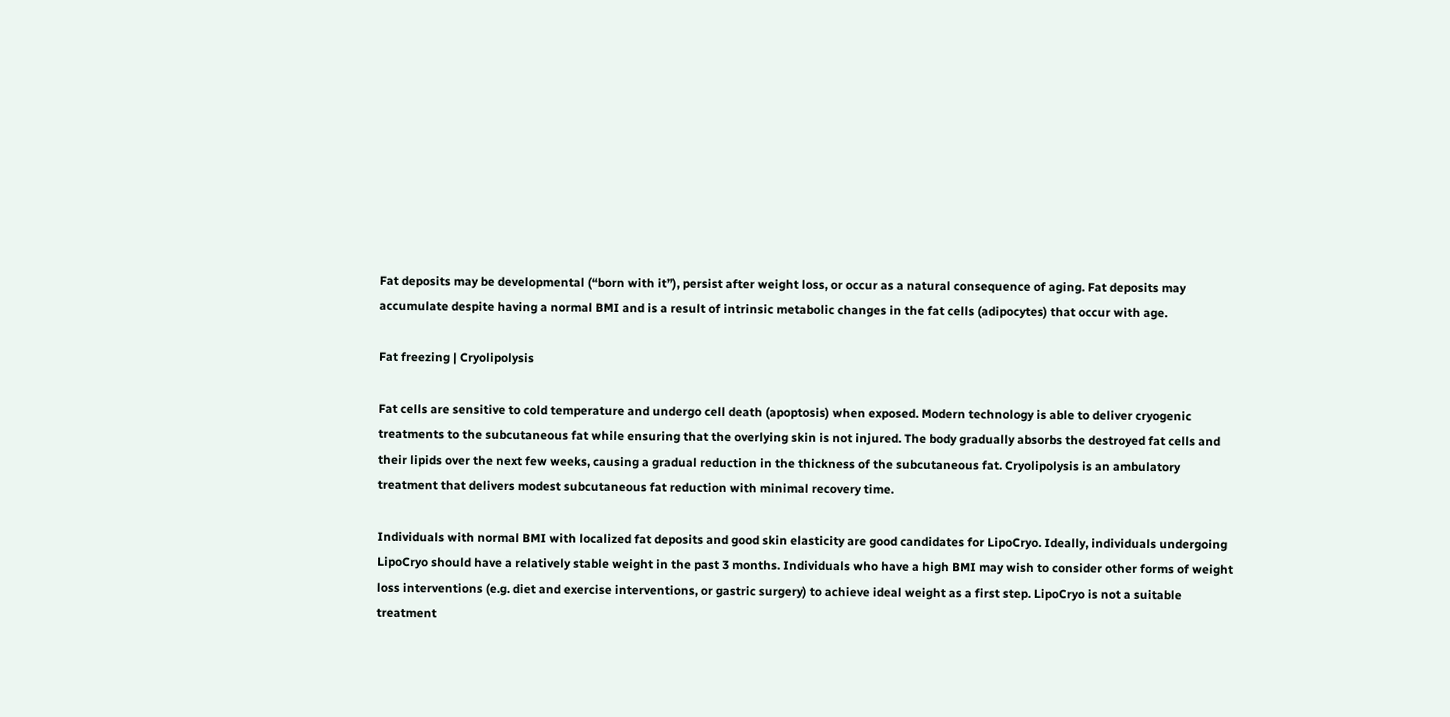Fat deposits may be developmental (“born with it”), persist after weight loss, or occur as a natural consequence of aging. Fat deposits may accumulate despite having a normal BMI and is a result of intrinsic metabolic changes in the fat cells (adipocytes) that occur with age.

Fat freezing | Cryolipolysis

Fat cells are sensitive to cold temperature and undergo cell death (apoptosis) when exposed. Modern technology is able to deliver cryogenic treatments to the subcutaneous fat while ensuring that the overlying skin is not injured. The body gradually absorbs the destroyed fat cells and their lipids over the next few weeks, causing a gradual reduction in the thickness of the subcutaneous fat. Cryolipolysis is an ambulatory treatment that delivers modest subcutaneous fat reduction with minimal recovery time.

Individuals with normal BMI with localized fat deposits and good skin elasticity are good candidates for LipoCryo. Ideally, individuals undergoing LipoCryo should have a relatively stable weight in the past 3 months. Individuals who have a high BMI may wish to consider other forms of weight loss interventions (e.g. diet and exercise interventions, or gastric surgery) to achieve ideal weight as a first step. LipoCryo is not a suitable treatment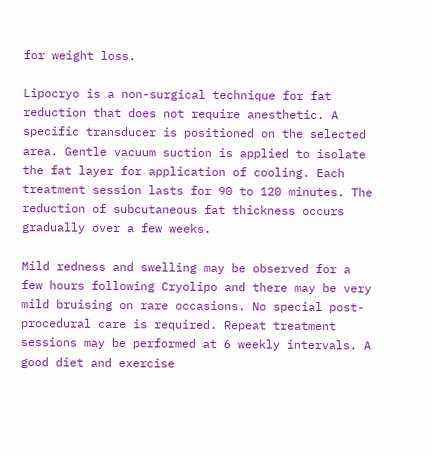for weight loss.

Lipocryo is a non-surgical technique for fat reduction that does not require anesthetic. A specific transducer is positioned on the selected area. Gentle vacuum suction is applied to isolate the fat layer for application of cooling. Each treatment session lasts for 90 to 120 minutes. The reduction of subcutaneous fat thickness occurs gradually over a few weeks.

Mild redness and swelling may be observed for a few hours following Cryolipo and there may be very mild bruising on rare occasions. No special post-procedural care is required. Repeat treatment sessions may be performed at 6 weekly intervals. A good diet and exercise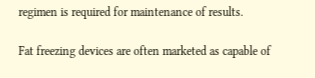regimen is required for maintenance of results.

Fat freezing devices are often marketed as capable of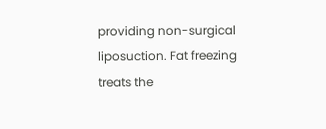providing non-surgical liposuction. Fat freezing treats the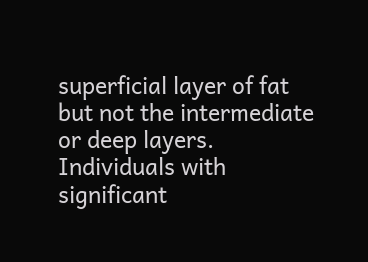superficial layer of fat but not the intermediate or deep layers. Individuals with significant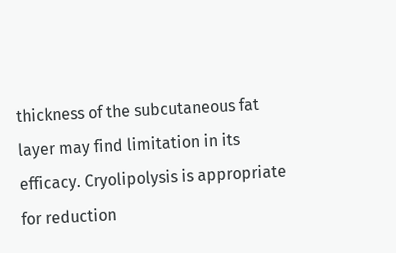thickness of the subcutaneous fat layer may find limitation in its efficacy. Cryolipolysis is appropriate for reduction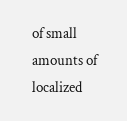of small amounts of localized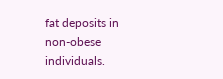fat deposits in non-obese individuals.